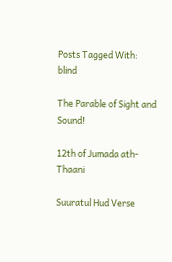Posts Tagged With: blind

The Parable of Sight and Sound!

12th of Jumada ath-Thaani

Suuratul Hud Verse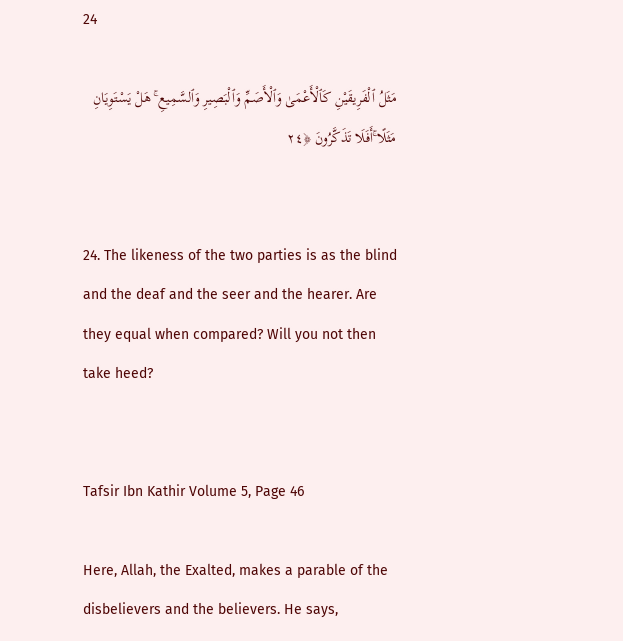24

مَثَلُ ٱلْفَرِيقَيْنِ كَٱلْأَعْمَىٰ وَٱلْأَصَمِّ وَٱلْبَصِيرِ وَٱلسَّمِيعِ ۚ هَلْ يَسْتَوِيَانِ مَثَلًا ۚأَفَلَا تَذَكَّرُونَ ﴿٢٤


24. The likeness of the two parties is as the blind and the deaf and the seer and the hearer. Are they equal when compared? Will you not then take heed?


Tafsir Ibn Kathir Volume 5, Page 46

Here, Allah, the Exalted, makes a parable of the disbelievers and the believers. He says,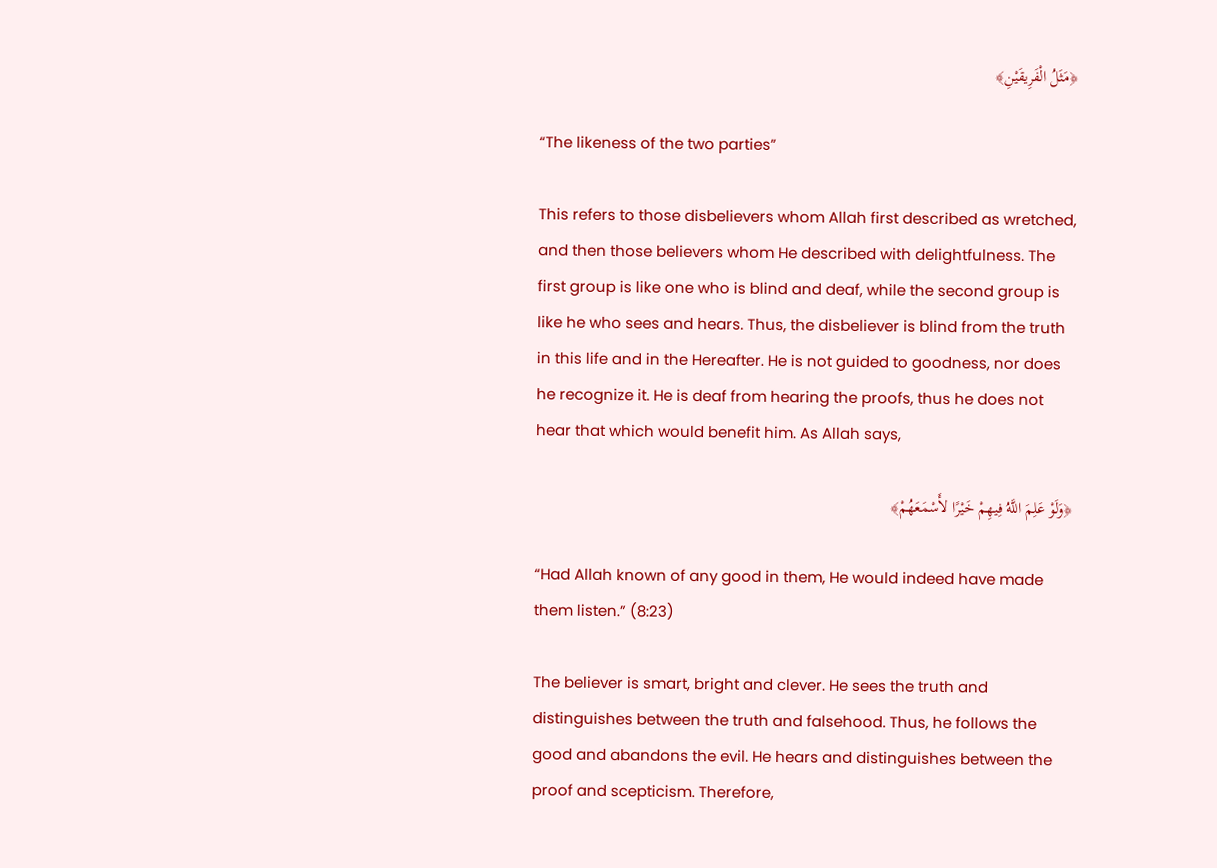﴿مَثَلُ الْفَرِيقَيْنِ﴾

“The likeness of the two parties”

This refers to those disbelievers whom Allah first described as wretched, and then those believers whom He described with delightfulness. The first group is like one who is blind and deaf, while the second group is like he who sees and hears. Thus, the disbeliever is blind from the truth in this life and in the Hereafter. He is not guided to goodness, nor does he recognize it. He is deaf from hearing the proofs, thus he does not hear that which would benefit him. As Allah says,

﴿وَلَوْ عَلِمَ اللَّهُ فِيهِمْ خَيْرًا لأَسْمَعَهُمْ﴾

“Had Allah known of any good in them, He would indeed have made them listen.” (8:23)

The believer is smart, bright and clever. He sees the truth and distinguishes between the truth and falsehood. Thus, he follows the good and abandons the evil. He hears and distinguishes between the proof and scepticism. Therefore,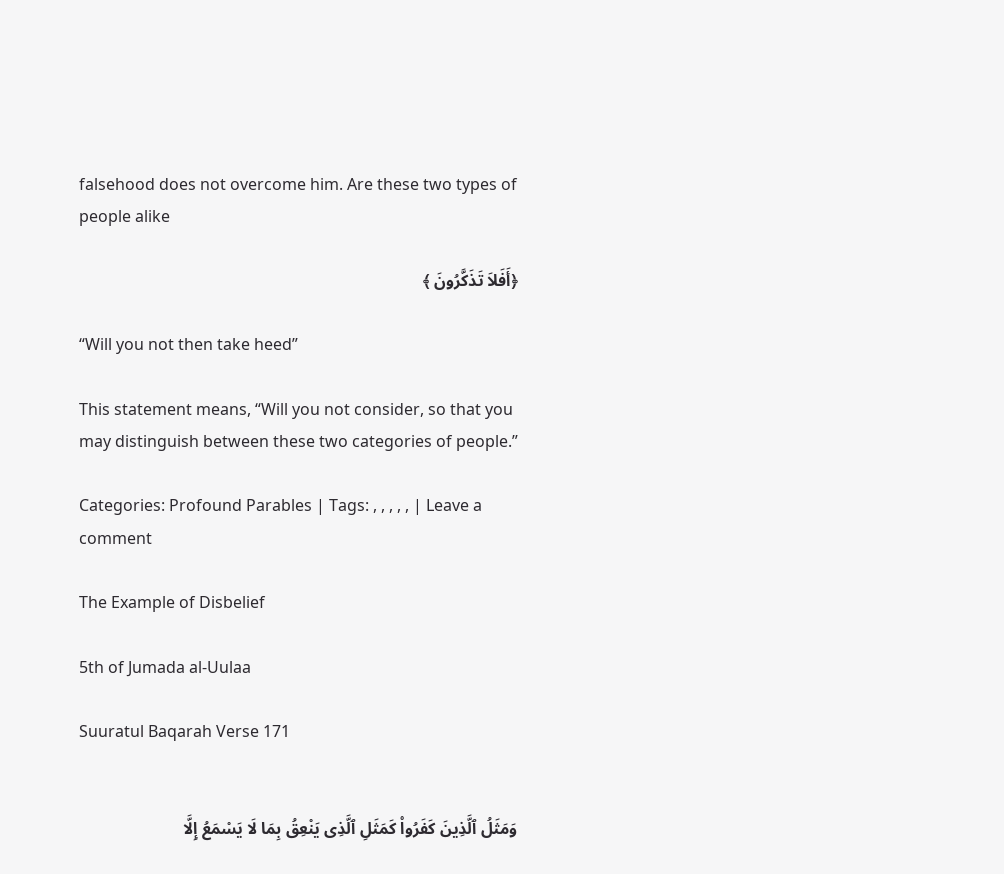falsehood does not overcome him. Are these two types of people alike

﴿أَفَلاَ تَذَكَّرُونَ ﴾

“Will you not then take heed”

This statement means, “Will you not consider, so that you may distinguish between these two categories of people.”

Categories: Profound Parables | Tags: , , , , , | Leave a comment

The Example of Disbelief

5th of Jumada al-Uulaa

Suuratul Baqarah Verse 171


وَمَثَلُ ٱلَّذِينَ كَفَرُوا۟ كَمَثَلِ ٱلَّذِى يَنْعِقُ بِمَا لَا يَسْمَعُ إِلَّا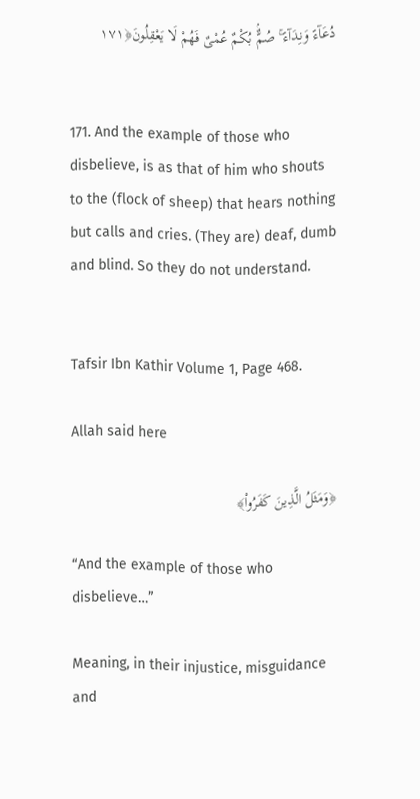دُعَآءً وَنِدَآءً ۚ صُمٌّۢ بُكْمٌ عُمْىٌ فَهُمْ لَا يَعْقِلُونَ﴿١٧١


171. And the example of those who disbelieve, is as that of him who shouts to the (flock of sheep) that hears nothing but calls and cries. (They are) deaf, dumb and blind. So they do not understand.


Tafsir Ibn Kathir Volume 1, Page 468.

Allah said here

﴿وَمَثَلُ الَّذِينَ كَفَرُواْ﴾

“And the example of those who disbelieve…”

Meaning, in their injustice, misguidance and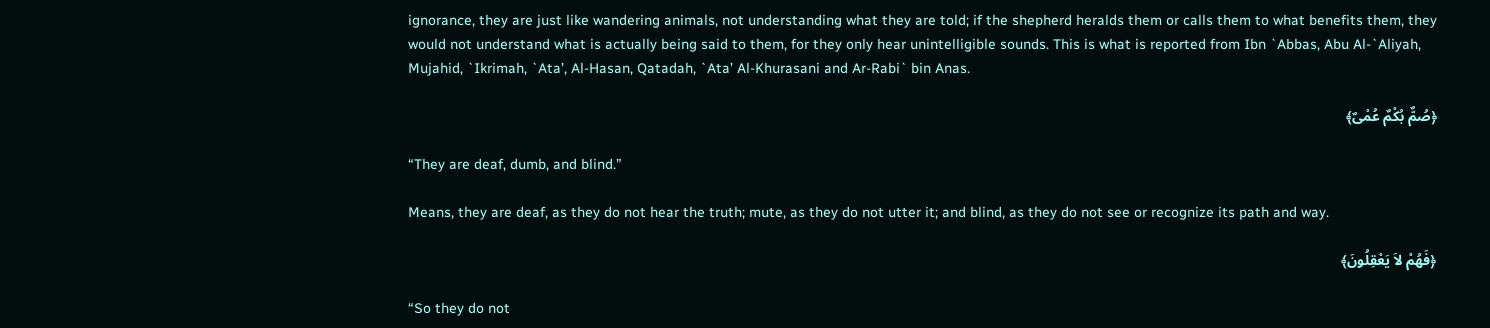ignorance, they are just like wandering animals, not understanding what they are told; if the shepherd heralds them or calls them to what benefits them, they would not understand what is actually being said to them, for they only hear unintelligible sounds. This is what is reported from Ibn `Abbas, Abu Al-`Aliyah, Mujahid, `Ikrimah, `Ata’, Al-Hasan, Qatadah, `Ata’ Al-Khurasani and Ar-Rabi` bin Anas.

﴿صُمٌّ بُكْمٌ عُمْىٌ﴾

“They are deaf, dumb, and blind.”

Means, they are deaf, as they do not hear the truth; mute, as they do not utter it; and blind, as they do not see or recognize its path and way.

﴿فَهُمْ لاَ يَعْقِلُونَ﴾

“So they do not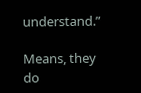understand.”

Means, they do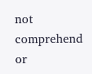not comprehend or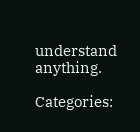understand anything.

Categories: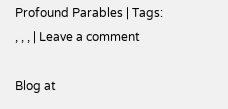Profound Parables | Tags: , , , | Leave a comment

Blog at